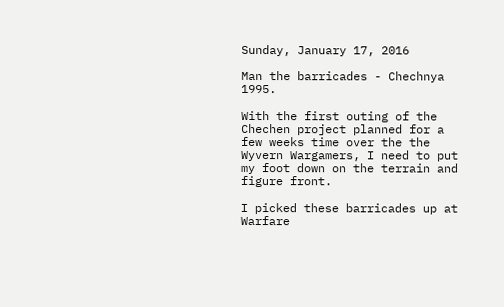Sunday, January 17, 2016

Man the barricades - Chechnya 1995.

With the first outing of the Chechen project planned for a few weeks time over the the Wyvern Wargamers, I need to put my foot down on the terrain and figure front.

I picked these barricades up at Warfare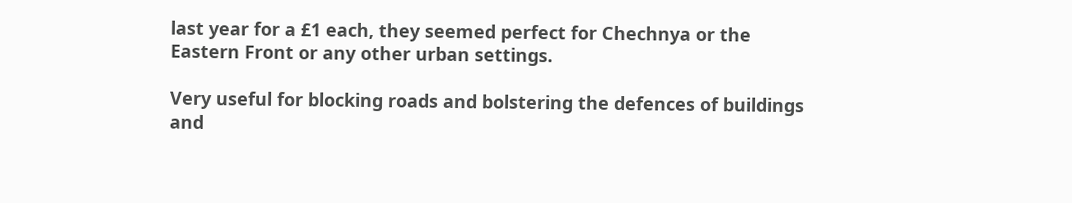last year for a £1 each, they seemed perfect for Chechnya or the Eastern Front or any other urban settings.

Very useful for blocking roads and bolstering the defences of buildings and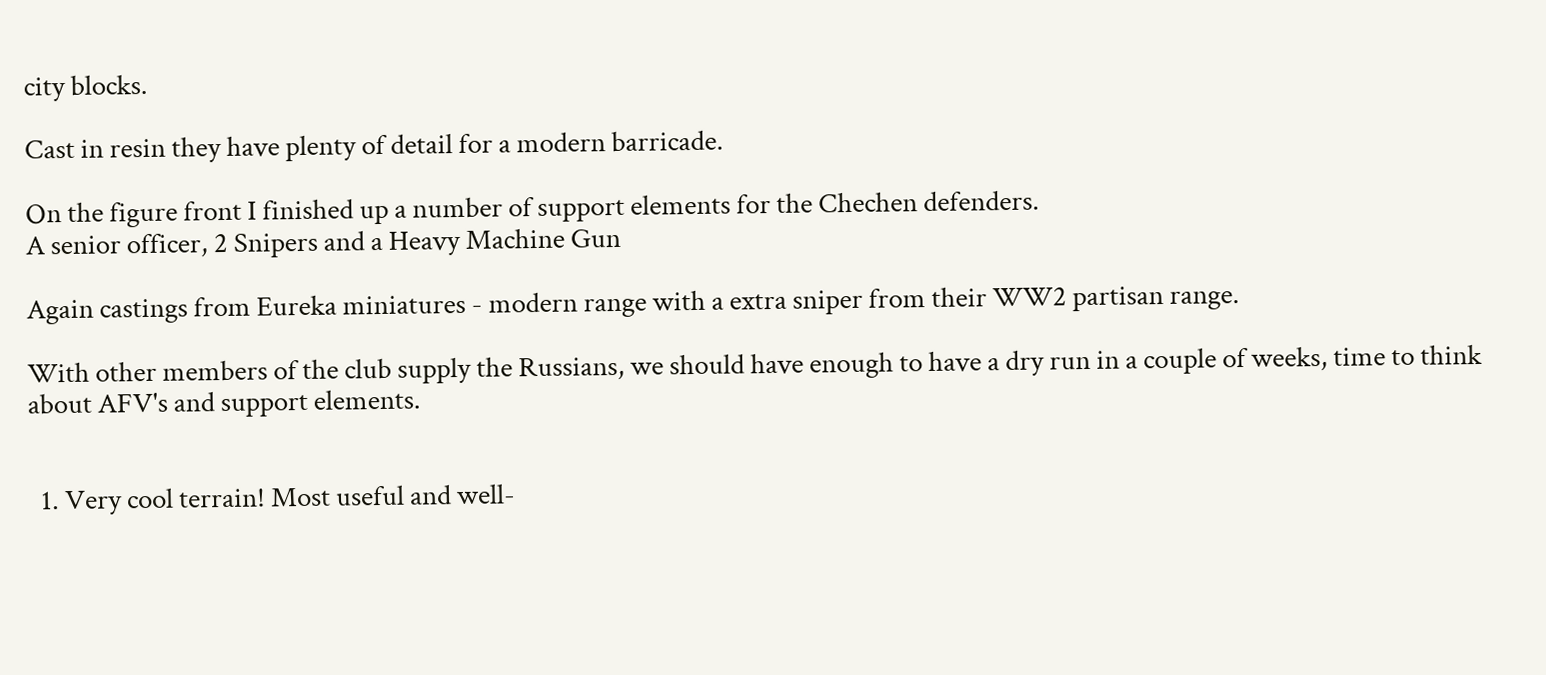city blocks.

Cast in resin they have plenty of detail for a modern barricade.

On the figure front I finished up a number of support elements for the Chechen defenders.
A senior officer, 2 Snipers and a Heavy Machine Gun

Again castings from Eureka miniatures - modern range with a extra sniper from their WW2 partisan range.

With other members of the club supply the Russians, we should have enough to have a dry run in a couple of weeks, time to think about AFV's and support elements.


  1. Very cool terrain! Most useful and well-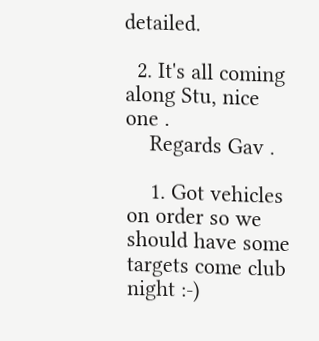detailed.

  2. It's all coming along Stu, nice one .
    Regards Gav .

    1. Got vehicles on order so we should have some targets come club night :-)